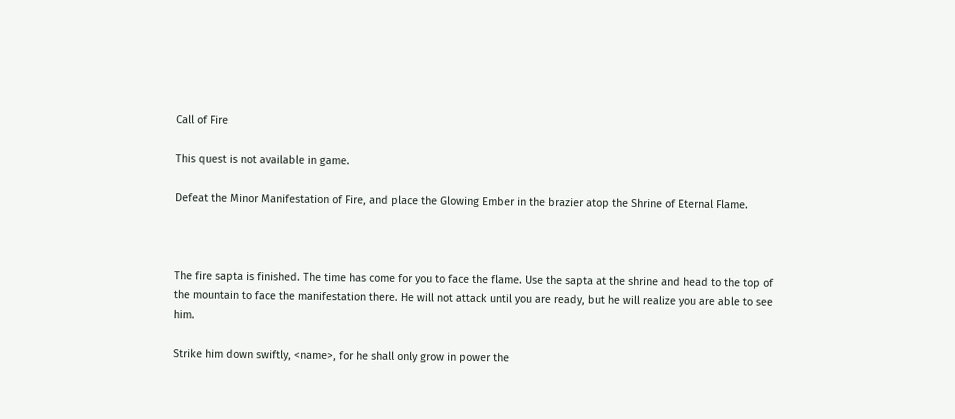Call of Fire

This quest is not available in game.

Defeat the Minor Manifestation of Fire, and place the Glowing Ember in the brazier atop the Shrine of Eternal Flame.



The fire sapta is finished. The time has come for you to face the flame. Use the sapta at the shrine and head to the top of the mountain to face the manifestation there. He will not attack until you are ready, but he will realize you are able to see him.

Strike him down swiftly, <name>, for he shall only grow in power the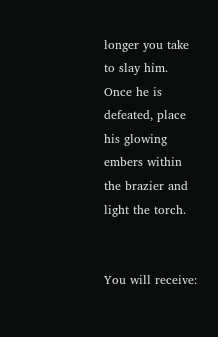longer you take to slay him. Once he is defeated, place his glowing embers within the brazier and light the torch.


You will receive: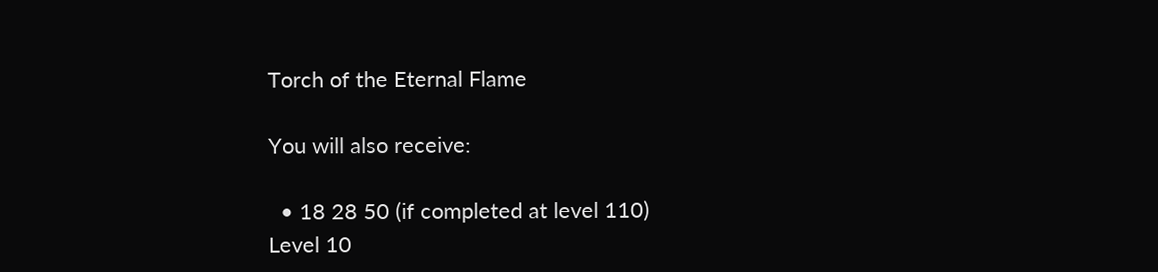Torch of the Eternal Flame

You will also receive:

  • 18 28 50 (if completed at level 110)
Level 10